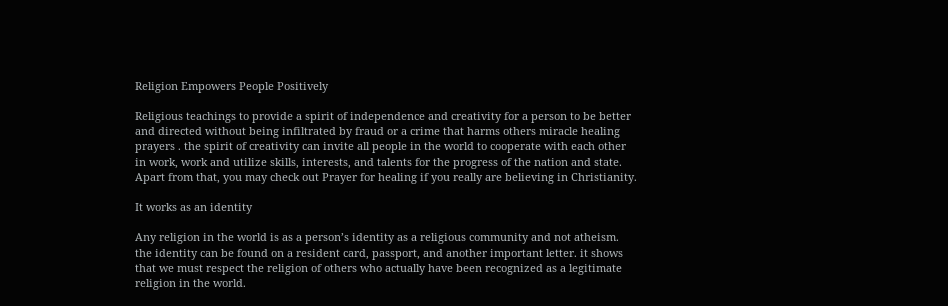Religion Empowers People Positively

Religious teachings to provide a spirit of independence and creativity for a person to be better and directed without being infiltrated by fraud or a crime that harms others miracle healing prayers . the spirit of creativity can invite all people in the world to cooperate with each other in work, work and utilize skills, interests, and talents for the progress of the nation and state. Apart from that, you may check out Prayer for healing if you really are believing in Christianity.

It works as an identity

Any religion in the world is as a person’s identity as a religious community and not atheism. the identity can be found on a resident card, passport, and another important letter. it shows that we must respect the religion of others who actually have been recognized as a legitimate religion in the world.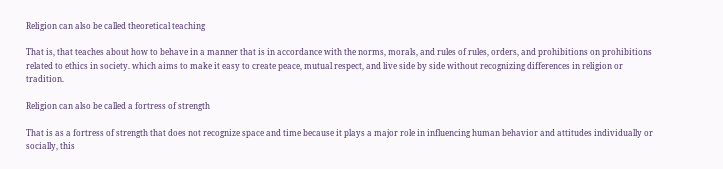Religion can also be called theoretical teaching

That is, that teaches about how to behave in a manner that is in accordance with the norms, morals, and rules of rules, orders, and prohibitions on prohibitions related to ethics in society. which aims to make it easy to create peace, mutual respect, and live side by side without recognizing differences in religion or tradition.

Religion can also be called a fortress of strength

That is as a fortress of strength that does not recognize space and time because it plays a major role in influencing human behavior and attitudes individually or socially, this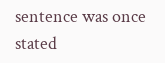sentence was once stated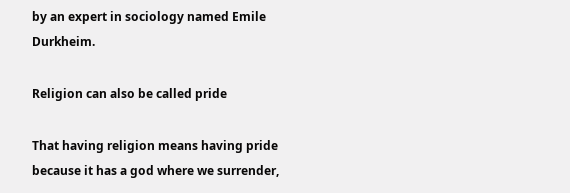by an expert in sociology named Emile Durkheim.

Religion can also be called pride

That having religion means having pride because it has a god where we surrender,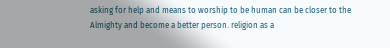asking for help and means to worship to be human can be closer to the Almighty and become a better person. religion as a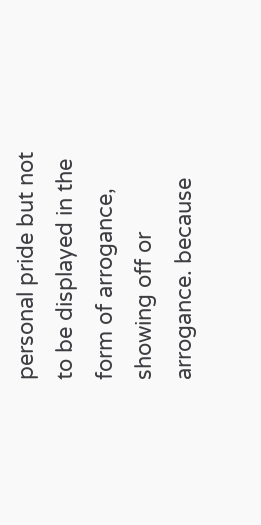personal pride but not to be displayed in the form of arrogance, showing off or arrogance. because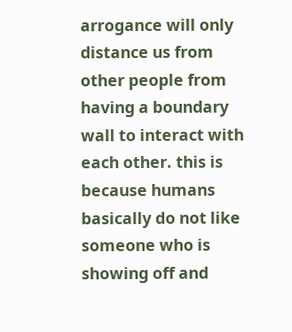arrogance will only distance us from other people from having a boundary wall to interact with each other. this is because humans basically do not like someone who is showing off and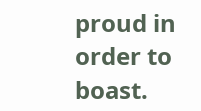proud in order to boast.